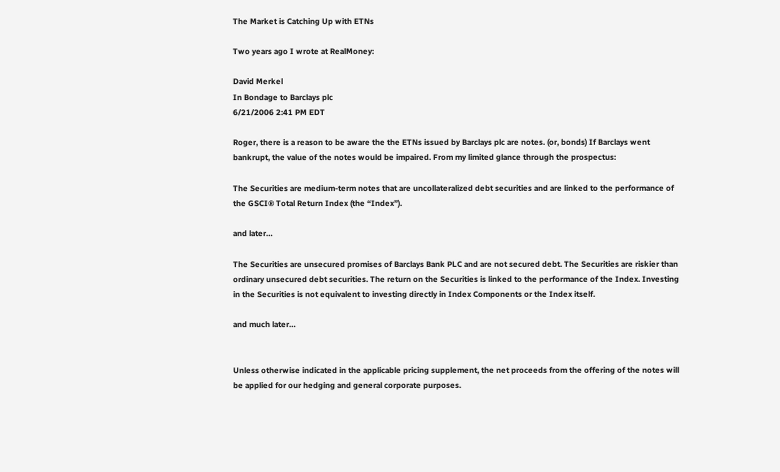The Market is Catching Up with ETNs

Two years ago I wrote at RealMoney:

David Merkel
In Bondage to Barclays plc
6/21/2006 2:41 PM EDT

Roger, there is a reason to be aware the the ETNs issued by Barclays plc are notes. (or, bonds) If Barclays went bankrupt, the value of the notes would be impaired. From my limited glance through the prospectus:

The Securities are medium-term notes that are uncollateralized debt securities and are linked to the performance of the GSCI® Total Return Index (the “Index”).

and later…

The Securities are unsecured promises of Barclays Bank PLC and are not secured debt. The Securities are riskier than ordinary unsecured debt securities. The return on the Securities is linked to the performance of the Index. Investing in the Securities is not equivalent to investing directly in Index Components or the Index itself.

and much later…


Unless otherwise indicated in the applicable pricing supplement, the net proceeds from the offering of the notes will be applied for our hedging and general corporate purposes.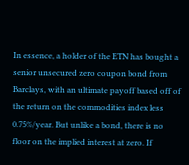In essence, a holder of the ETN has bought a senior unsecured zero coupon bond from Barclays, with an ultimate payoff based off of the return on the commodities index less 0.75%/year. But unlike a bond, there is no floor on the implied interest at zero. If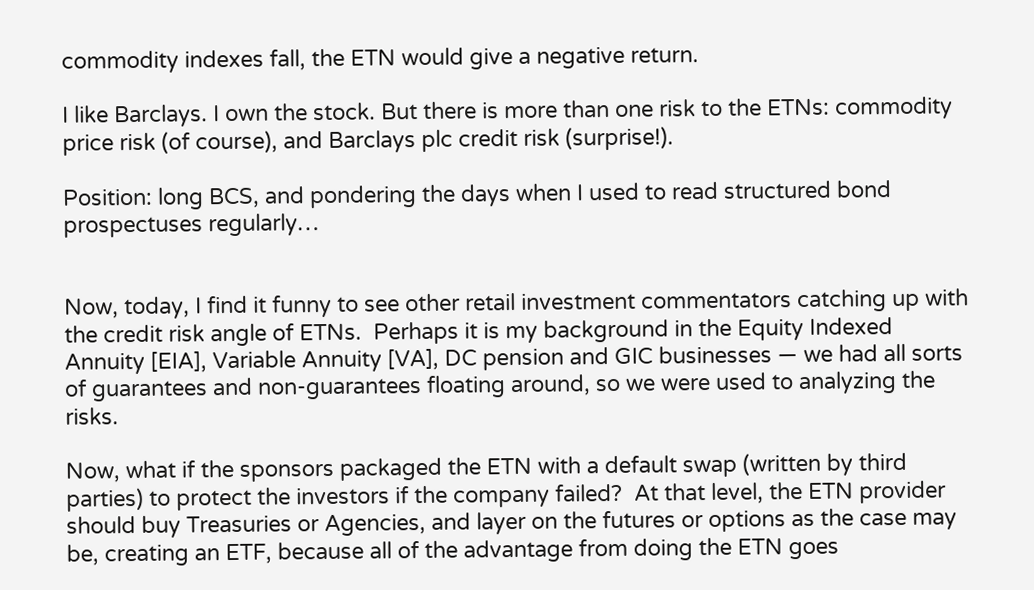commodity indexes fall, the ETN would give a negative return.

I like Barclays. I own the stock. But there is more than one risk to the ETNs: commodity price risk (of course), and Barclays plc credit risk (surprise!).

Position: long BCS, and pondering the days when I used to read structured bond prospectuses regularly…


Now, today, I find it funny to see other retail investment commentators catching up with the credit risk angle of ETNs.  Perhaps it is my background in the Equity Indexed Annuity [EIA], Variable Annuity [VA], DC pension and GIC businesses — we had all sorts of guarantees and non-guarantees floating around, so we were used to analyzing the risks.

Now, what if the sponsors packaged the ETN with a default swap (written by third parties) to protect the investors if the company failed?  At that level, the ETN provider should buy Treasuries or Agencies, and layer on the futures or options as the case may be, creating an ETF, because all of the advantage from doing the ETN goes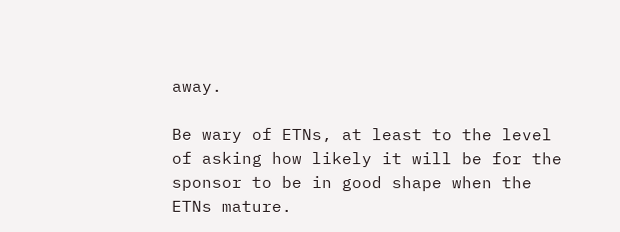away.

Be wary of ETNs, at least to the level of asking how likely it will be for the sponsor to be in good shape when the ETNs mature.